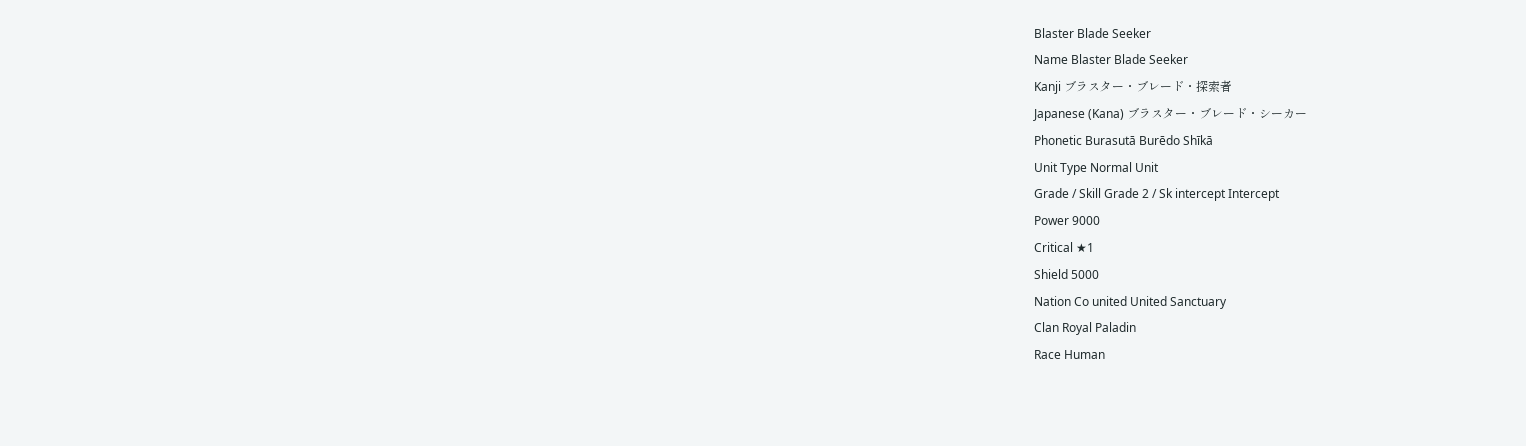Blaster Blade Seeker
Name Blaster Blade Seeker
Kanji ブラスター・ブレード・探索者
Japanese (Kana) ブラスター・ブレード・シーカー
Phonetic Burasutā Burēdo Shīkā
Unit Type Normal Unit
Grade / Skill Grade 2 / Sk intercept Intercept
Power 9000
Critical ★1
Shield 5000
Nation Co united United Sanctuary
Clan Royal Paladin
Race Human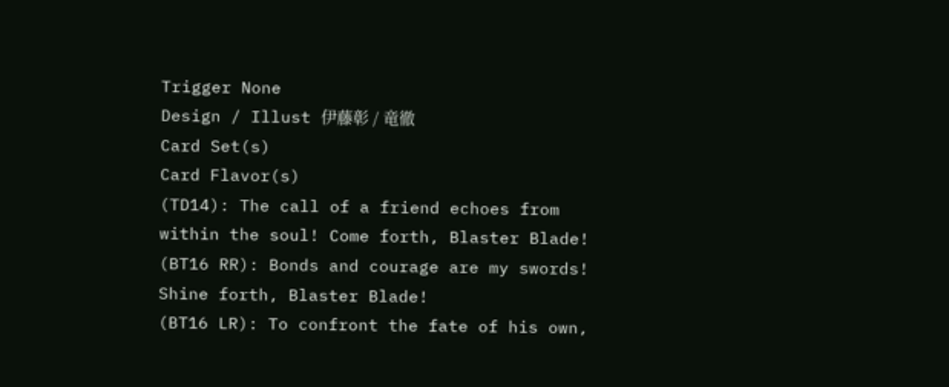Trigger None
Design / Illust 伊藤彰 / 竜徹
Card Set(s)
Card Flavor(s)
(TD14): The call of a friend echoes from within the soul! Come forth, Blaster Blade!
(BT16 RR): Bonds and courage are my swords! Shine forth, Blaster Blade!
(BT16 LR): To confront the fate of his own,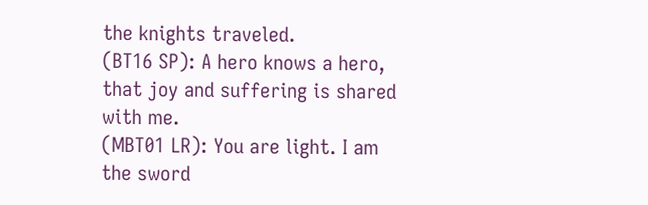the knights traveled.
(BT16 SP): A hero knows a hero, that joy and suffering is shared with me.
(MBT01 LR): You are light. I am the sword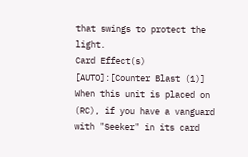that swings to protect the light.
Card Effect(s)
[AUTO]:[Counter Blast (1)] When this unit is placed on (RC), if you have a vanguard with "Seeker" in its card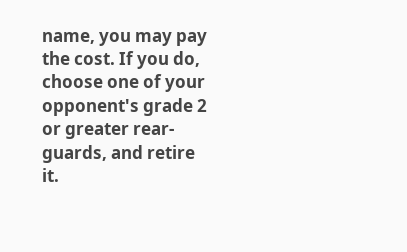name, you may pay the cost. If you do, choose one of your opponent's grade 2 or greater rear-guards, and retire it.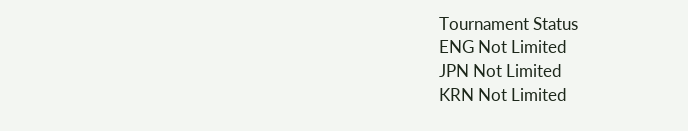Tournament Status
ENG Not Limited
JPN Not Limited
KRN Not Limited